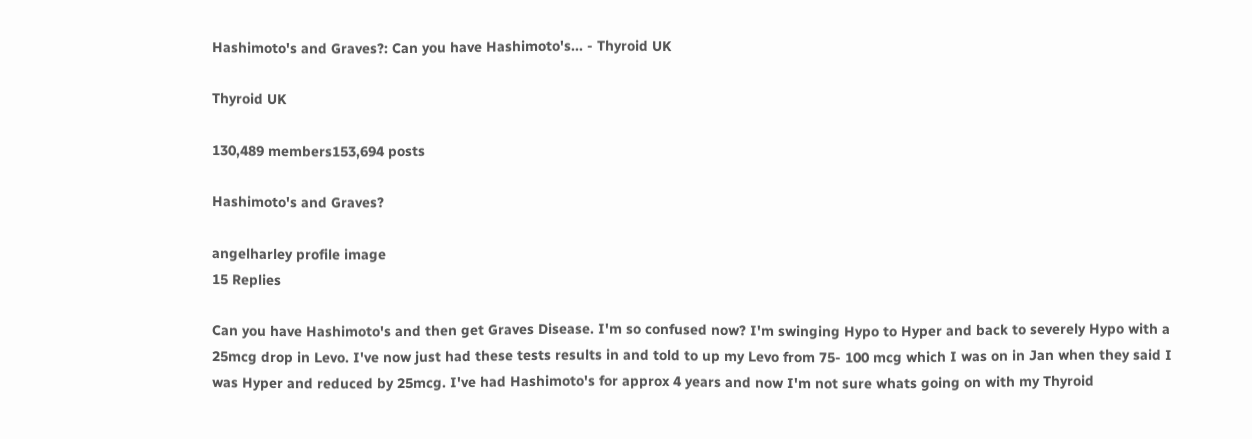Hashimoto's and Graves?: Can you have Hashimoto's... - Thyroid UK

Thyroid UK

130,489 members153,694 posts

Hashimoto's and Graves?

angelharley profile image
15 Replies

Can you have Hashimoto's and then get Graves Disease. I'm so confused now? I'm swinging Hypo to Hyper and back to severely Hypo with a 25mcg drop in Levo. I've now just had these tests results in and told to up my Levo from 75- 100 mcg which I was on in Jan when they said I was Hyper and reduced by 25mcg. I've had Hashimoto's for approx 4 years and now I'm not sure whats going on with my Thyroid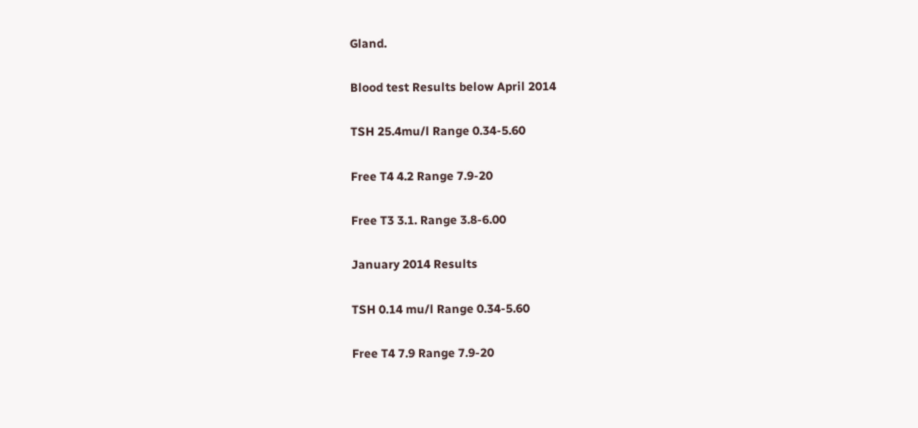Gland.

Blood test Results below April 2014

TSH 25.4mu/l Range 0.34-5.60

Free T4 4.2 Range 7.9-20

Free T3 3.1. Range 3.8-6.00

January 2014 Results

TSH 0.14 mu/l Range 0.34-5.60

Free T4 7.9 Range 7.9-20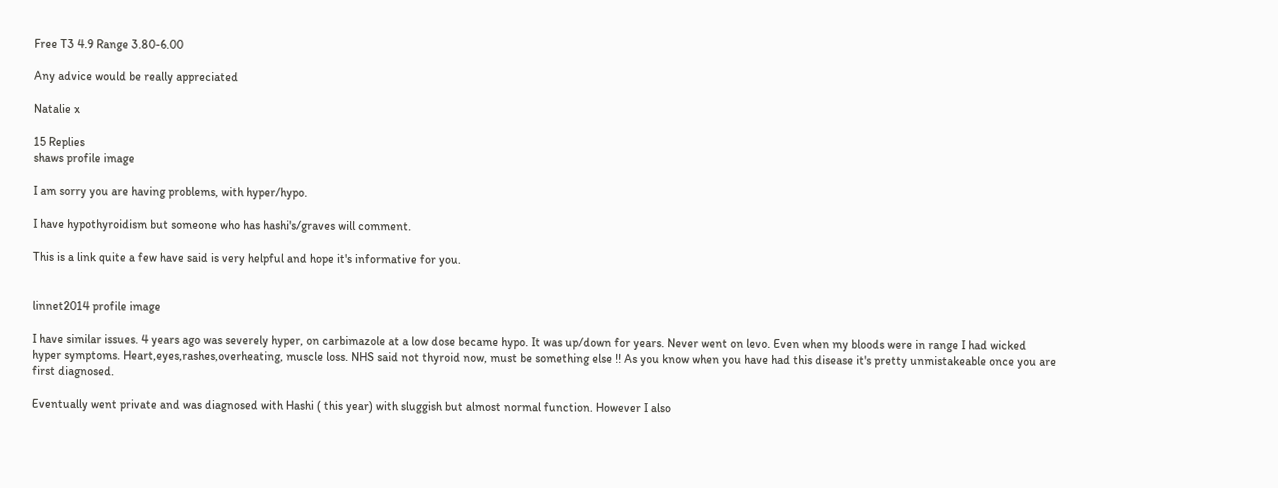Free T3 4.9 Range 3.80-6.00

Any advice would be really appreciated

Natalie x

15 Replies
shaws profile image

I am sorry you are having problems, with hyper/hypo.

I have hypothyroidism but someone who has hashi's/graves will comment.

This is a link quite a few have said is very helpful and hope it's informative for you.


linnet2014 profile image

I have similar issues. 4 years ago was severely hyper, on carbimazole at a low dose became hypo. It was up/down for years. Never went on levo. Even when my bloods were in range I had wicked hyper symptoms. Heart,eyes,rashes,overheating, muscle loss. NHS said not thyroid now, must be something else !! As you know when you have had this disease it's pretty unmistakeable once you are first diagnosed.

Eventually went private and was diagnosed with Hashi ( this year) with sluggish but almost normal function. However I also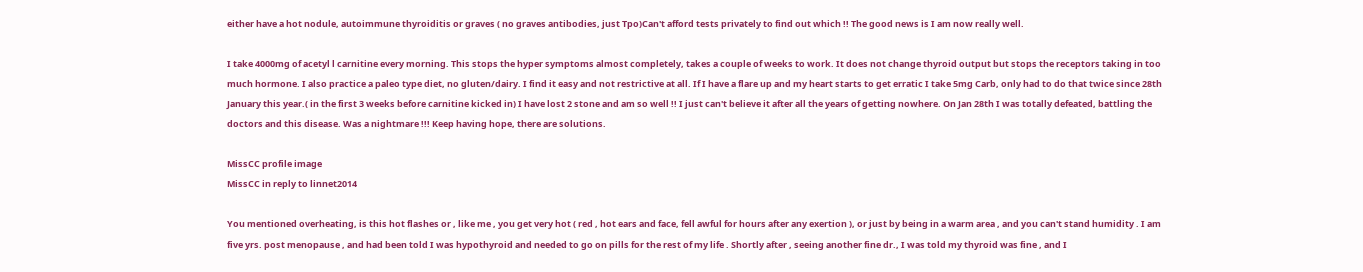either have a hot nodule, autoimmune thyroiditis or graves ( no graves antibodies, just Tpo)Can't afford tests privately to find out which !! The good news is I am now really well.

I take 4000mg of acetyl l carnitine every morning. This stops the hyper symptoms almost completely, takes a couple of weeks to work. It does not change thyroid output but stops the receptors taking in too much hormone. I also practice a paleo type diet, no gluten/dairy. I find it easy and not restrictive at all. If I have a flare up and my heart starts to get erratic I take 5mg Carb, only had to do that twice since 28th January this year.( in the first 3 weeks before carnitine kicked in) I have lost 2 stone and am so well !! I just can't believe it after all the years of getting nowhere. On Jan 28th I was totally defeated, battling the doctors and this disease. Was a nightmare !!! Keep having hope, there are solutions.

MissCC profile image
MissCC in reply to linnet2014

You mentioned overheating, is this hot flashes or , like me , you get very hot ( red , hot ears and face, fell awful for hours after any exertion ), or just by being in a warm area , and you can't stand humidity . I am five yrs. post menopause , and had been told I was hypothyroid and needed to go on pills for the rest of my life . Shortly after , seeing another fine dr., I was told my thyroid was fine , and I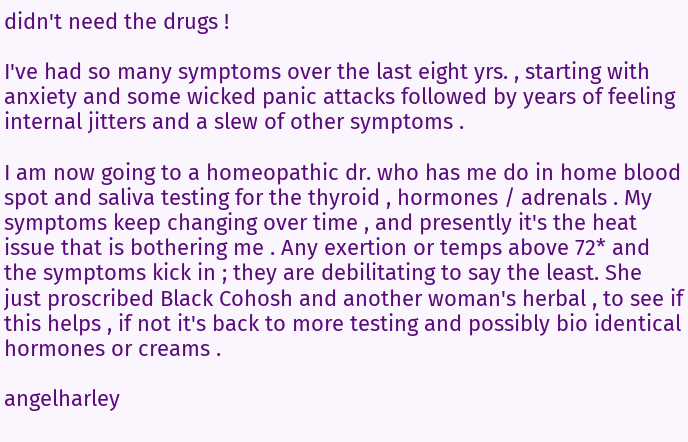didn't need the drugs !

I've had so many symptoms over the last eight yrs. , starting with anxiety and some wicked panic attacks followed by years of feeling internal jitters and a slew of other symptoms .

I am now going to a homeopathic dr. who has me do in home blood spot and saliva testing for the thyroid , hormones / adrenals . My symptoms keep changing over time , and presently it's the heat issue that is bothering me . Any exertion or temps above 72* and the symptoms kick in ; they are debilitating to say the least. She just proscribed Black Cohosh and another woman's herbal , to see if this helps , if not it's back to more testing and possibly bio identical hormones or creams .

angelharley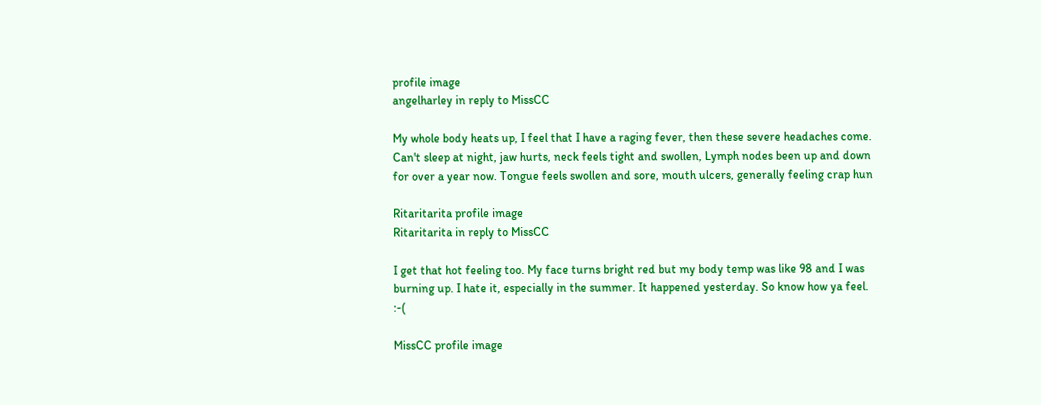profile image
angelharley in reply to MissCC

My whole body heats up, I feel that I have a raging fever, then these severe headaches come. Can't sleep at night, jaw hurts, neck feels tight and swollen, Lymph nodes been up and down for over a year now. Tongue feels swollen and sore, mouth ulcers, generally feeling crap hun

Ritaritarita profile image
Ritaritarita in reply to MissCC

I get that hot feeling too. My face turns bright red but my body temp was like 98 and I was burning up. I hate it, especially in the summer. It happened yesterday. So know how ya feel. :-(

MissCC profile image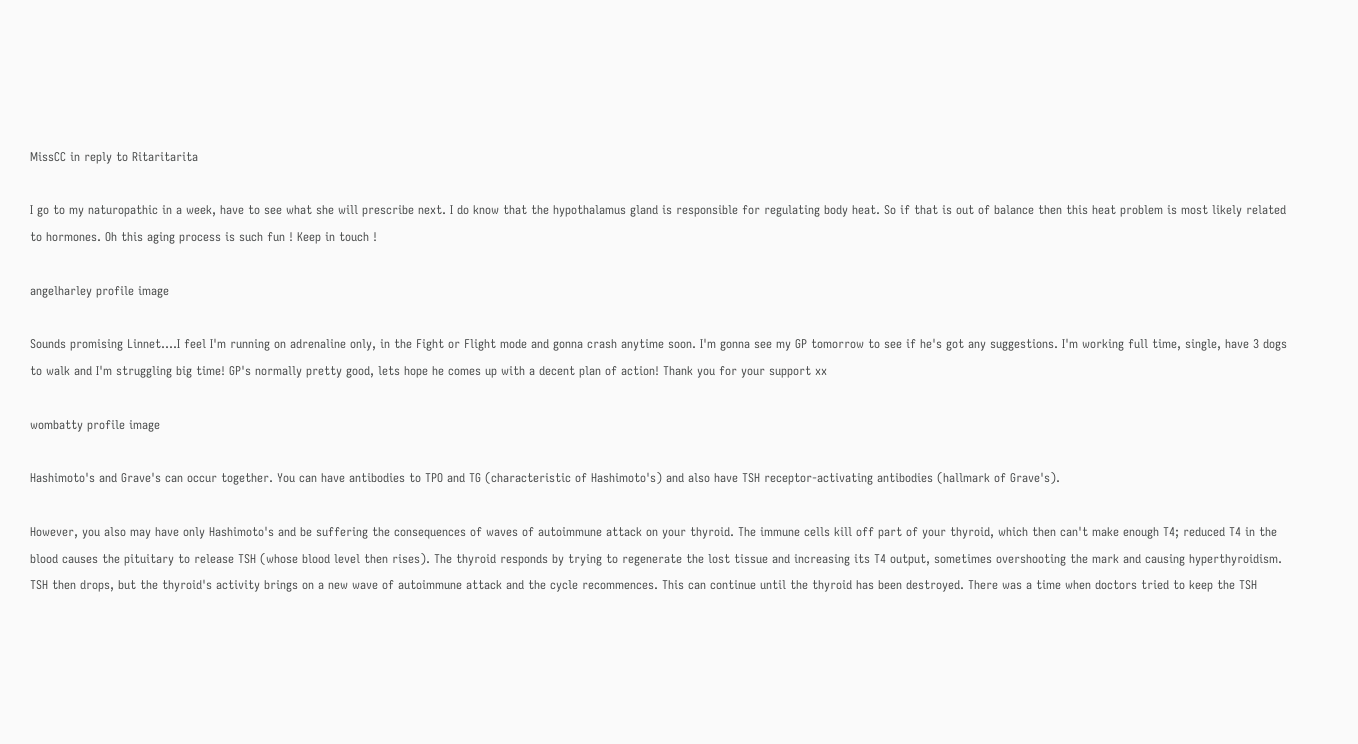MissCC in reply to Ritaritarita

I go to my naturopathic in a week, have to see what she will prescribe next. I do know that the hypothalamus gland is responsible for regulating body heat. So if that is out of balance then this heat problem is most likely related to hormones. Oh this aging process is such fun ! Keep in touch !

angelharley profile image

Sounds promising Linnet....I feel I'm running on adrenaline only, in the Fight or Flight mode and gonna crash anytime soon. I'm gonna see my GP tomorrow to see if he's got any suggestions. I'm working full time, single, have 3 dogs to walk and I'm struggling big time! GP's normally pretty good, lets hope he comes up with a decent plan of action! Thank you for your support xx

wombatty profile image

Hashimoto's and Grave's can occur together. You can have antibodies to TPO and TG (characteristic of Hashimoto's) and also have TSH receptor-activating antibodies (hallmark of Grave's).

However, you also may have only Hashimoto's and be suffering the consequences of waves of autoimmune attack on your thyroid. The immune cells kill off part of your thyroid, which then can't make enough T4; reduced T4 in the blood causes the pituitary to release TSH (whose blood level then rises). The thyroid responds by trying to regenerate the lost tissue and increasing its T4 output, sometimes overshooting the mark and causing hyperthyroidism. TSH then drops, but the thyroid's activity brings on a new wave of autoimmune attack and the cycle recommences. This can continue until the thyroid has been destroyed. There was a time when doctors tried to keep the TSH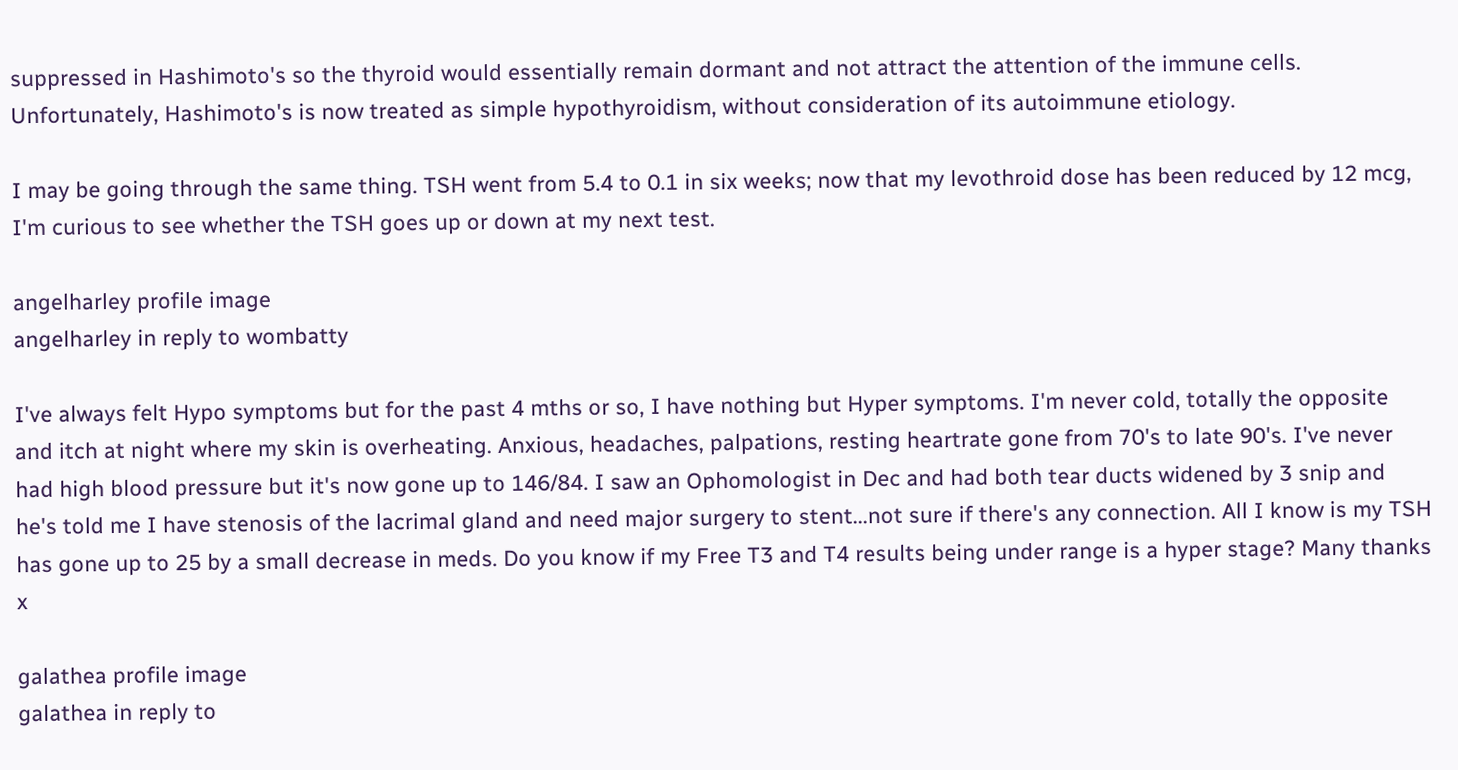suppressed in Hashimoto's so the thyroid would essentially remain dormant and not attract the attention of the immune cells. Unfortunately, Hashimoto's is now treated as simple hypothyroidism, without consideration of its autoimmune etiology.

I may be going through the same thing. TSH went from 5.4 to 0.1 in six weeks; now that my levothroid dose has been reduced by 12 mcg, I'm curious to see whether the TSH goes up or down at my next test.

angelharley profile image
angelharley in reply to wombatty

I've always felt Hypo symptoms but for the past 4 mths or so, I have nothing but Hyper symptoms. I'm never cold, totally the opposite and itch at night where my skin is overheating. Anxious, headaches, palpations, resting heartrate gone from 70's to late 90's. I've never had high blood pressure but it's now gone up to 146/84. I saw an Ophomologist in Dec and had both tear ducts widened by 3 snip and he's told me I have stenosis of the lacrimal gland and need major surgery to stent...not sure if there's any connection. All I know is my TSH has gone up to 25 by a small decrease in meds. Do you know if my Free T3 and T4 results being under range is a hyper stage? Many thanks x

galathea profile image
galathea in reply to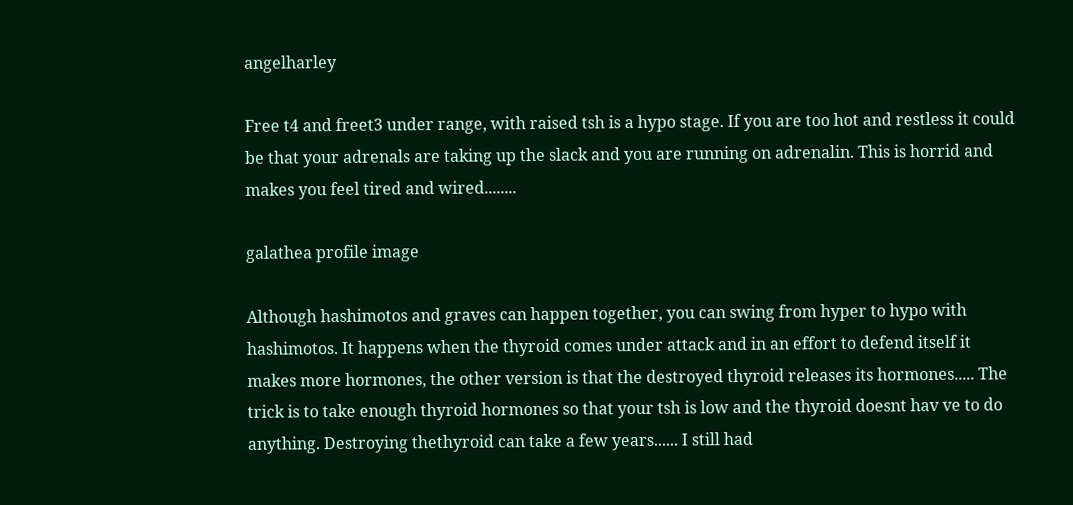angelharley

Free t4 and freet3 under range, with raised tsh is a hypo stage. If you are too hot and restless it could be that your adrenals are taking up the slack and you are running on adrenalin. This is horrid and makes you feel tired and wired........

galathea profile image

Although hashimotos and graves can happen together, you can swing from hyper to hypo with hashimotos. It happens when the thyroid comes under attack and in an effort to defend itself it makes more hormones, the other version is that the destroyed thyroid releases its hormones..... The trick is to take enough thyroid hormones so that your tsh is low and the thyroid doesnt hav ve to do anything. Destroying thethyroid can take a few years...... I still had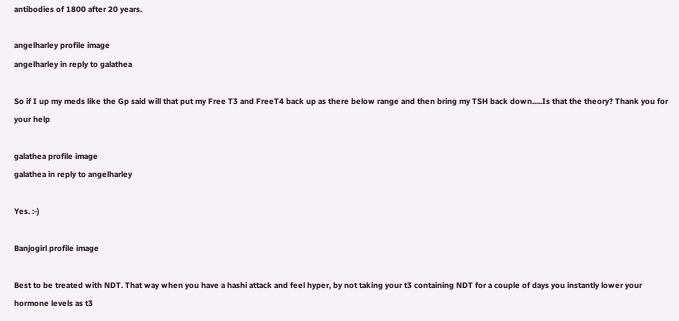antibodies of 1800 after 20 years.

angelharley profile image
angelharley in reply to galathea

So if I up my meds like the Gp said will that put my Free T3 and FreeT4 back up as there below range and then bring my TSH back down.....Is that the theory? Thank you for your help

galathea profile image
galathea in reply to angelharley

Yes. :-)

Banjogirl profile image

Best to be treated with NDT. That way when you have a hashi attack and feel hyper, by not taking your t3 containing NDT for a couple of days you instantly lower your hormone levels as t3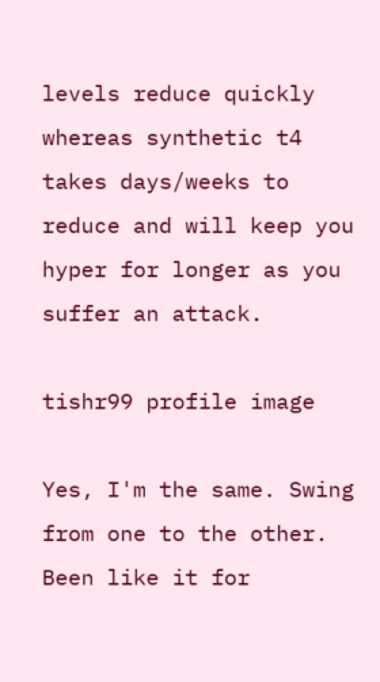levels reduce quickly whereas synthetic t4 takes days/weeks to reduce and will keep you hyper for longer as you suffer an attack.

tishr99 profile image

Yes, I'm the same. Swing from one to the other. Been like it for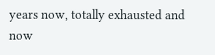years now, totally exhausted and now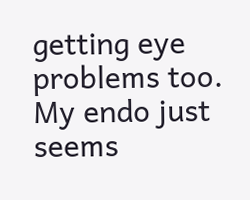getting eye problems too. My endo just seems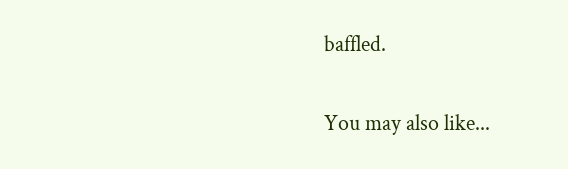baffled.

You may also like...